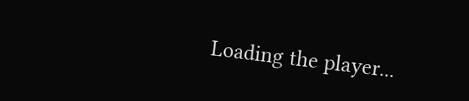Loading the player...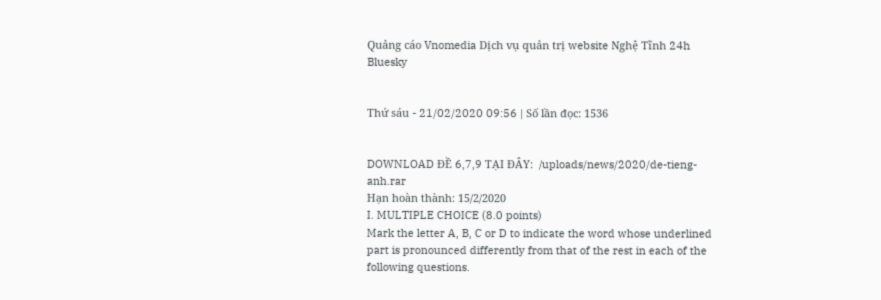Quảng cáo Vnomedia Dịch vụ quản trị website Nghệ Tĩnh 24h Bluesky


Thứ sáu - 21/02/2020 09:56 | Số lần đọc: 1536


DOWNLOAD ĐỀ 6,7,9 TẠI ĐÂY:  /uploads/news/2020/de-tieng-anh.rar
Hạn hoàn thành: 15/2/2020
I. MULTIPLE CHOICE (8.0 points)
Mark the letter A, B, C or D to indicate the word whose underlined part is pronounced differently from that of the rest in each of the following questions.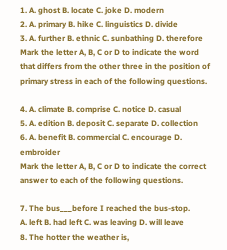1. A. ghost B. locate C. joke D. modern
2. A. primary B. hike C. linguistics D. divide
3. A. further B. ethnic C. sunbathing D. therefore
Mark the letter A, B, C or D to indicate the word that differs from the other three in the position of primary stress in each of the following questions.

4. A. climate B. comprise C. notice D. casual
5. A. edition B. deposit C. separate D. collection
6. A. benefit B. commercial C. encourage D. embroider
Mark the letter A, B, C or D to indicate the correct answer to each of the following questions.

7. The bus___before I reached the bus-stop.
A. left B. had left C. was leaving D. will leave
8. The hotter the weather is,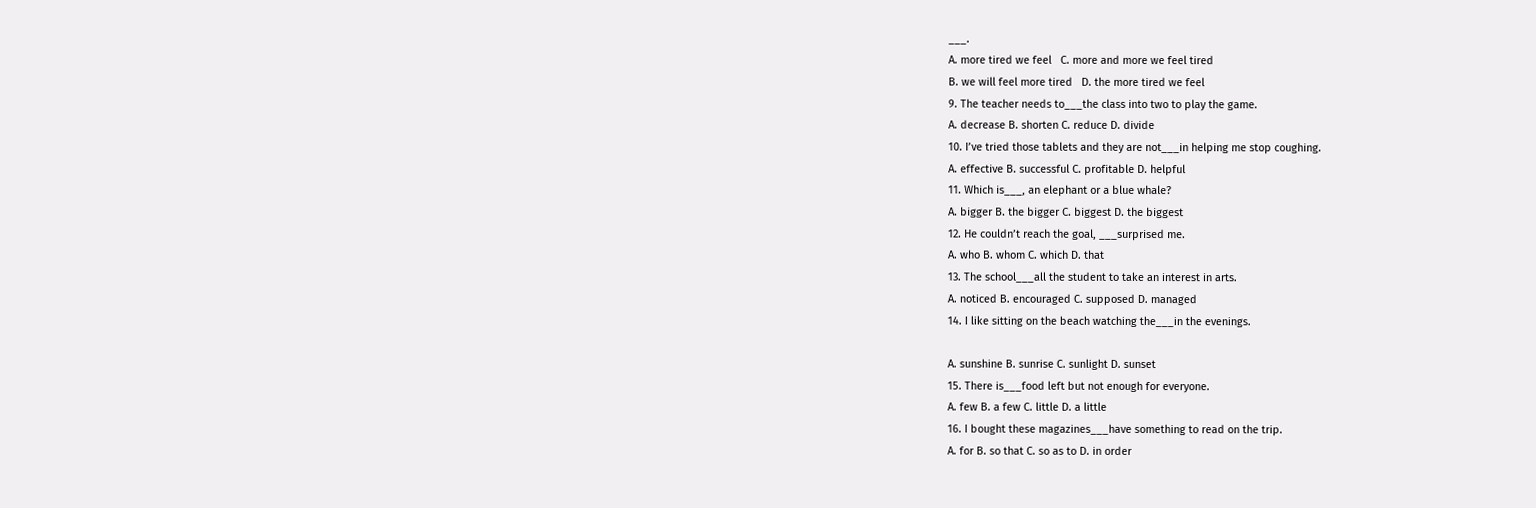___.
A. more tired we feel   C. more and more we feel tired
B. we will feel more tired   D. the more tired we feel
9. The teacher needs to___the class into two to play the game.
A. decrease B. shorten C. reduce D. divide
10. I’ve tried those tablets and they are not___in helping me stop coughing.
A. effective B. successful C. profitable D. helpful
11. Which is___, an elephant or a blue whale?
A. bigger B. the bigger C. biggest D. the biggest
12. He couldn’t reach the goal, ___surprised me.
A. who B. whom C. which D. that
13. The school___all the student to take an interest in arts.
A. noticed B. encouraged C. supposed D. managed
14. I like sitting on the beach watching the___in the evenings.

A. sunshine B. sunrise C. sunlight D. sunset
15. There is___food left but not enough for everyone.
A. few B. a few C. little D. a little
16. I bought these magazines___have something to read on the trip.
A. for B. so that C. so as to D. in order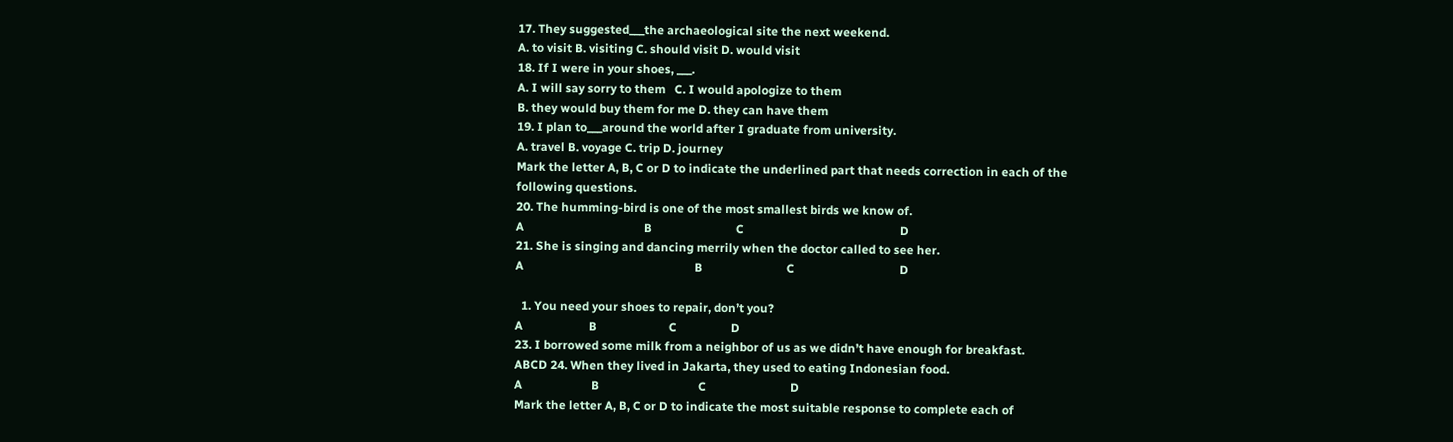17. They suggested___the archaeological site the next weekend.
A. to visit B. visiting C. should visit D. would visit
18. If I were in your shoes, ___.
A. I will say sorry to them   C. I would apologize to them
B. they would buy them for me D. they can have them
19. I plan to___around the world after I graduate from university.
A. travel B. voyage C. trip D. journey
Mark the letter A, B, C or D to indicate the underlined part that needs correction in each of the
following questions.
20. The humming-bird is one of the most smallest birds we know of.
A                                        B                            C                                                    D
21. She is singing and dancing merrily when the doctor called to see her.
A                                                         B                            C                                   D

  1. You need your shoes to repair, don’t you?
A                      B                        C                  D
23. I borrowed some milk from a neighbor of us as we didn’t have enough for breakfast.
ABCD 24. When they lived in Jakarta, they used to eating Indonesian food.
A                       B                                 C                            D
Mark the letter A, B, C or D to indicate the most suitable response to complete each of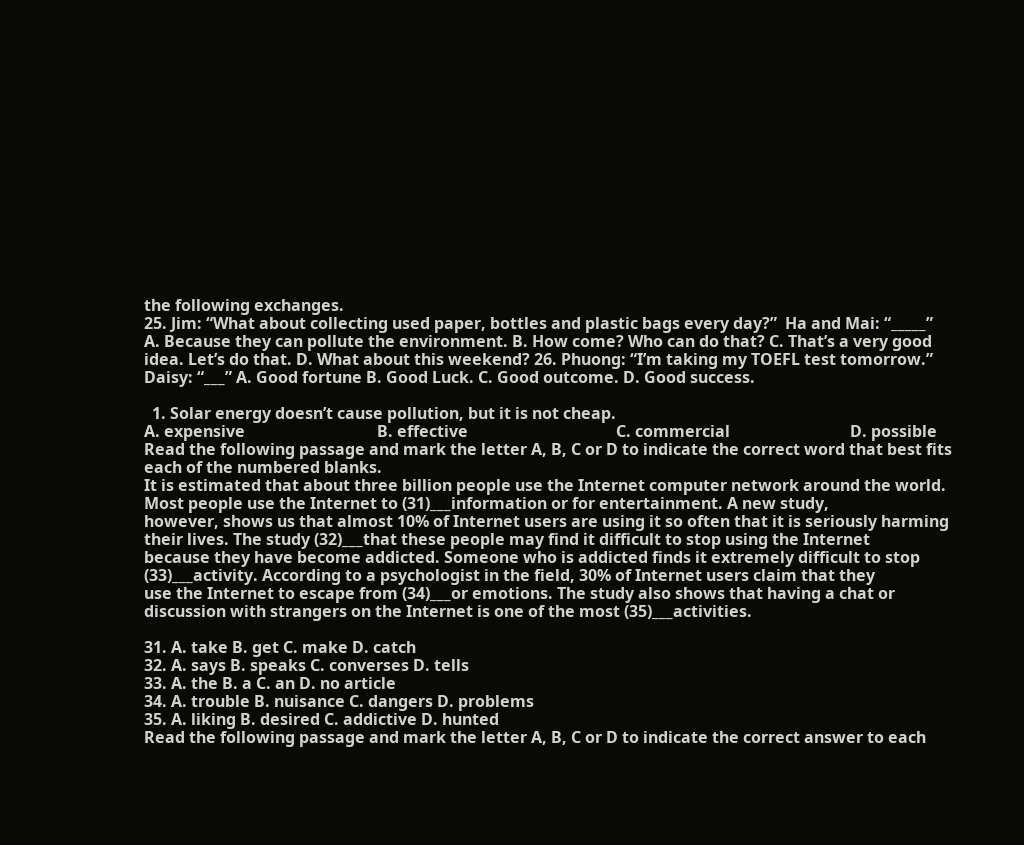the following exchanges.
25. Jim: “What about collecting used paper, bottles and plastic bags every day?”  Ha and Mai: “_____”
A. Because they can pollute the environment. B. How come? Who can do that? C. That’s a very good idea. Let’s do that. D. What about this weekend? 26. Phuong: “I’m taking my TOEFL test tomorrow.” Daisy: “___” A. Good fortune B. Good Luck. C. Good outcome. D. Good success.

  1. Solar energy doesn’t cause pollution, but it is not cheap.
A. expensive                                 B. effective                                     C. commercial                              D. possible
Read the following passage and mark the letter A, B, C or D to indicate the correct word that best fits each of the numbered blanks.
It is estimated that about three billion people use the Internet computer network around the world. Most people use the Internet to (31)___information or for entertainment. A new study,
however, shows us that almost 10% of Internet users are using it so often that it is seriously harming their lives. The study (32)___that these people may find it difficult to stop using the Internet
because they have become addicted. Someone who is addicted finds it extremely difficult to stop (33)___activity. According to a psychologist in the field, 30% of Internet users claim that they
use the Internet to escape from (34)___or emotions. The study also shows that having a chat or
discussion with strangers on the Internet is one of the most (35)___activities.

31. A. take B. get C. make D. catch
32. A. says B. speaks C. converses D. tells
33. A. the B. a C. an D. no article
34. A. trouble B. nuisance C. dangers D. problems
35. A. liking B. desired C. addictive D. hunted
Read the following passage and mark the letter A, B, C or D to indicate the correct answer to each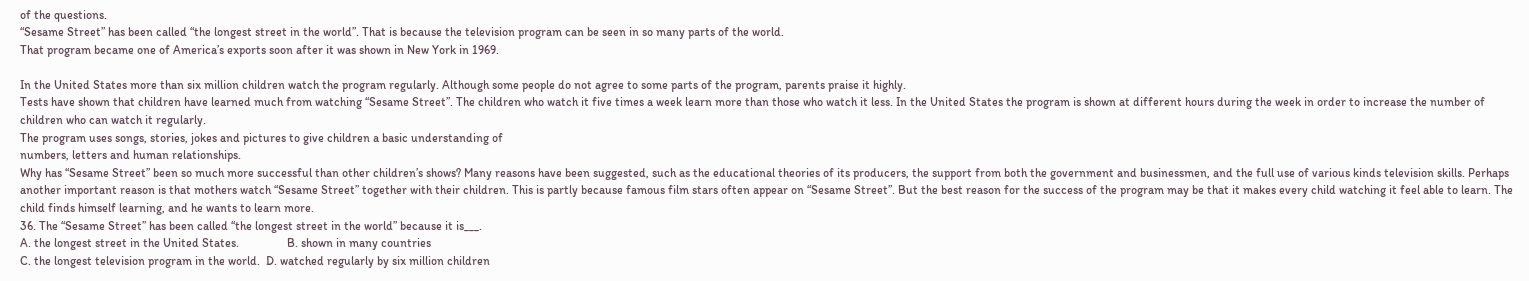of the questions.
“Sesame Street” has been called “the longest street in the world”. That is because the television program can be seen in so many parts of the world.
That program became one of America’s exports soon after it was shown in New York in 1969.

In the United States more than six million children watch the program regularly. Although some people do not agree to some parts of the program, parents praise it highly.
Tests have shown that children have learned much from watching “Sesame Street”. The children who watch it five times a week learn more than those who watch it less. In the United States the program is shown at different hours during the week in order to increase the number of children who can watch it regularly.
The program uses songs, stories, jokes and pictures to give children a basic understanding of
numbers, letters and human relationships.
Why has “Sesame Street” been so much more successful than other children’s shows? Many reasons have been suggested, such as the educational theories of its producers, the support from both the government and businessmen, and the full use of various kinds television skills. Perhaps another important reason is that mothers watch “Sesame Street” together with their children. This is partly because famous film stars often appear on “Sesame Street”. But the best reason for the success of the program may be that it makes every child watching it feel able to learn. The child finds himself learning, and he wants to learn more.
36. The “Sesame Street” has been called “the longest street in the world” because it is___.
A. the longest street in the United States.                B. shown in many countries
C. the longest television program in the world.  D. watched regularly by six million children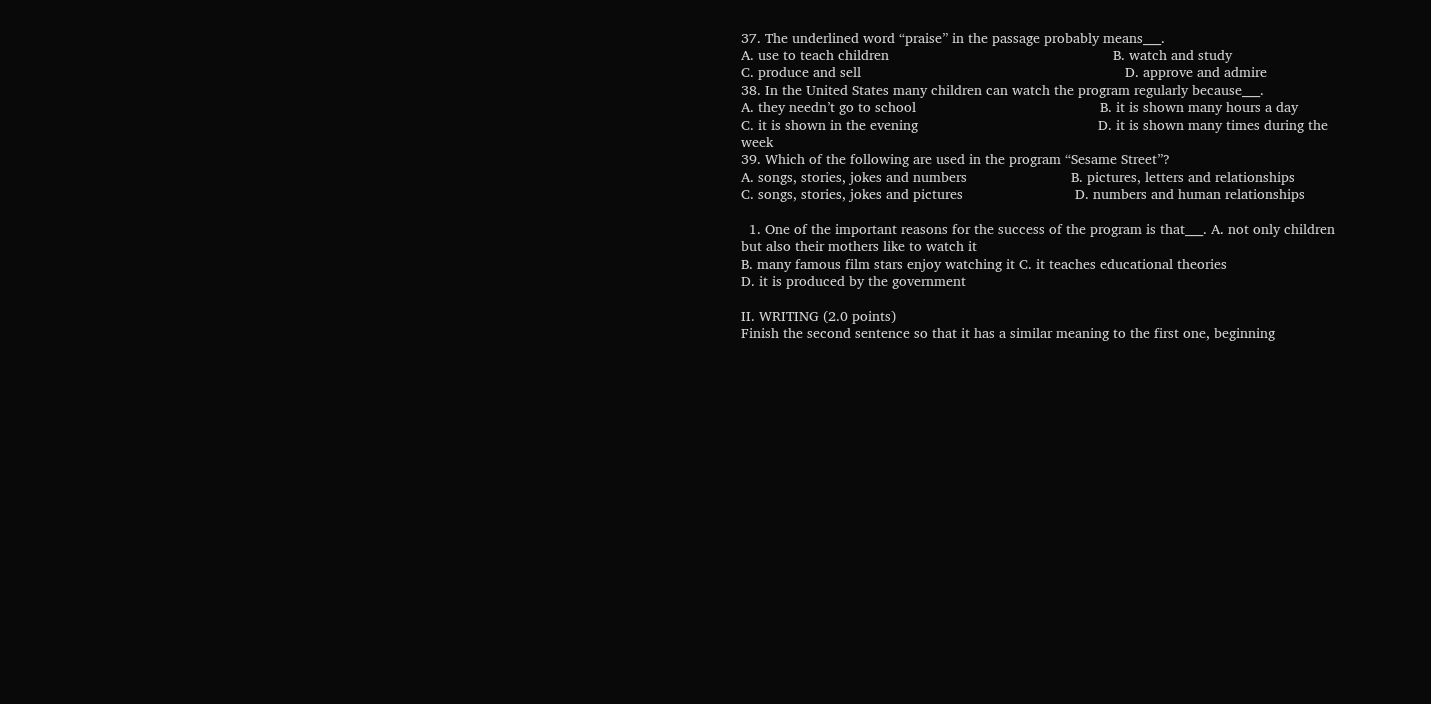37. The underlined word “praise” in the passage probably means___.
A. use to teach children                                                        B. watch and study
C. produce and sell                                                                  D. approve and admire
38. In the United States many children can watch the program regularly because___.
A. they needn’t go to school                                              B. it is shown many hours a day
C. it is shown in the evening                                             D. it is shown many times during the week
39. Which of the following are used in the program “Sesame Street”?
A. songs, stories, jokes and numbers                          B. pictures, letters and relationships
C. songs, stories, jokes and pictures                            D. numbers and human relationships

  1. One of the important reasons for the success of the program is that___. A. not only children but also their mothers like to watch it
B. many famous film stars enjoy watching it C. it teaches educational theories
D. it is produced by the government

II. WRITING (2.0 points)
Finish the second sentence so that it has a similar meaning to the first one, beginning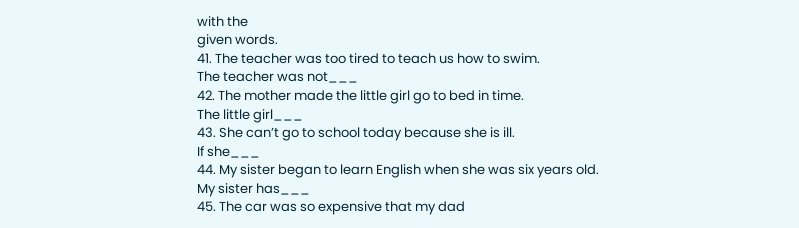with the
given words.
41. The teacher was too tired to teach us how to swim.
The teacher was not___
42. The mother made the little girl go to bed in time.
The little girl___
43. She can’t go to school today because she is ill.
If she___
44. My sister began to learn English when she was six years old.
My sister has___
45. The car was so expensive that my dad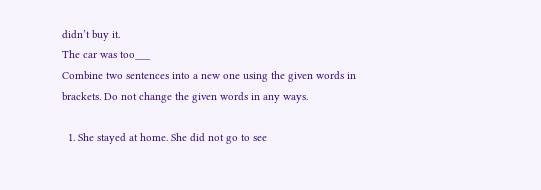didn’t buy it.
The car was too___
Combine two sentences into a new one using the given words in brackets. Do not change the given words in any ways.

  1. She stayed at home. She did not go to see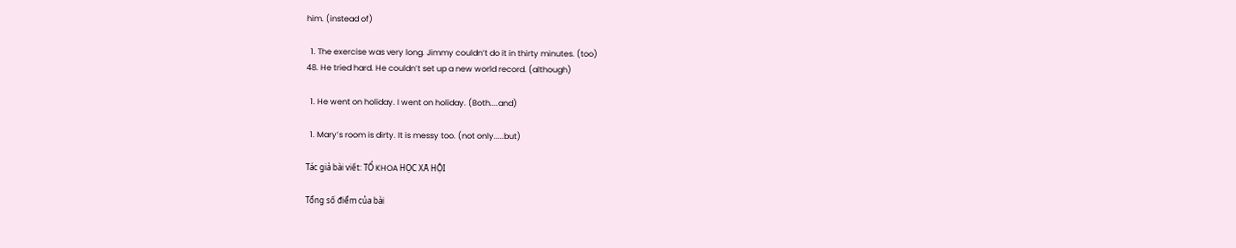him. (instead of)

  1. The exercise was very long. Jimmy couldn’t do it in thirty minutes. (too)
48. He tried hard. He couldn’t set up a new world record. (although)

  1. He went on holiday. I went on holiday. (Both....and)

  1. Mary’s room is dirty. It is messy too. (not only.....but)

Tác giả bài viết: TỔ KHOA HỌC XÃ HỘI

Tổng số điểm của bài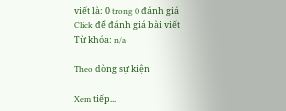viết là: 0 trong 0 đánh giá
Click để đánh giá bài viết
Từ khóa: n/a

Theo dòng sự kiện

Xem tiếp...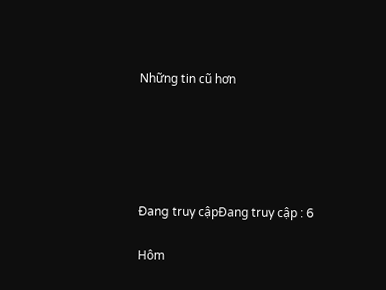Những tin cũ hơn





Đang truy cậpĐang truy cập : 6

Hôm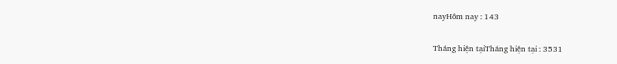nayHôm nay : 143

Tháng hiện tạiTháng hiện tại : 3531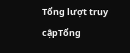Tổng lượt truy cậpTổng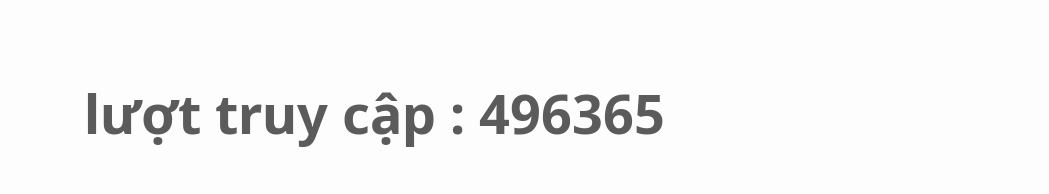lượt truy cập : 496365